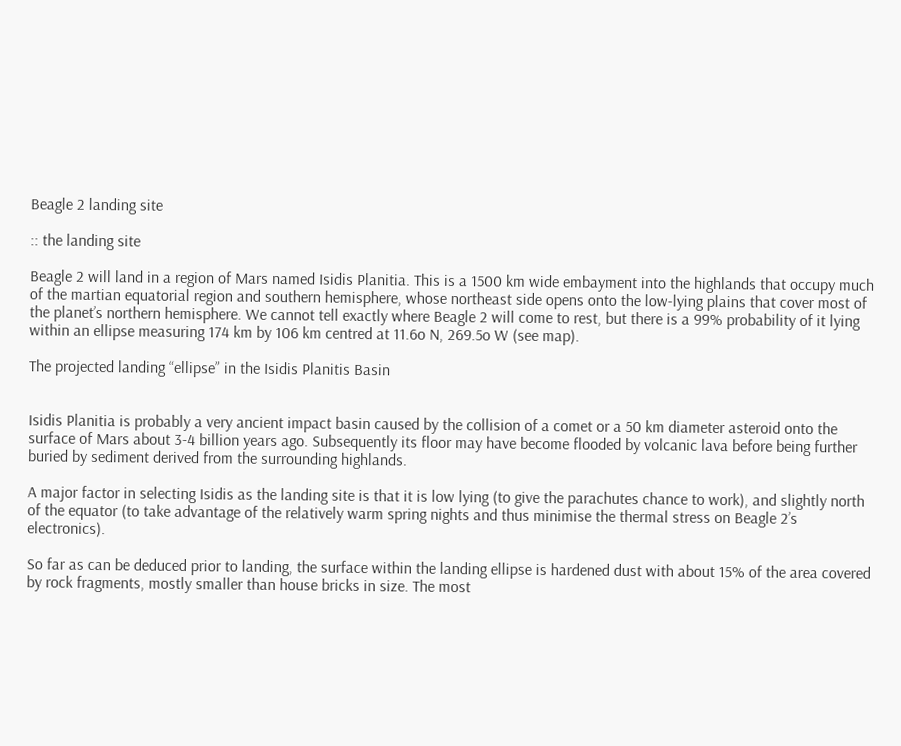Beagle 2 landing site

:: the landing site

Beagle 2 will land in a region of Mars named Isidis Planitia. This is a 1500 km wide embayment into the highlands that occupy much of the martian equatorial region and southern hemisphere, whose northeast side opens onto the low-lying plains that cover most of the planet’s northern hemisphere. We cannot tell exactly where Beagle 2 will come to rest, but there is a 99% probability of it lying within an ellipse measuring 174 km by 106 km centred at 11.6o N, 269.5o W (see map).

The projected landing “ellipse” in the Isidis Planitis Basin


Isidis Planitia is probably a very ancient impact basin caused by the collision of a comet or a 50 km diameter asteroid onto the surface of Mars about 3-4 billion years ago. Subsequently its floor may have become flooded by volcanic lava before being further buried by sediment derived from the surrounding highlands.

A major factor in selecting Isidis as the landing site is that it is low lying (to give the parachutes chance to work), and slightly north of the equator (to take advantage of the relatively warm spring nights and thus minimise the thermal stress on Beagle 2’s electronics).

So far as can be deduced prior to landing, the surface within the landing ellipse is hardened dust with about 15% of the area covered by rock fragments, mostly smaller than house bricks in size. The most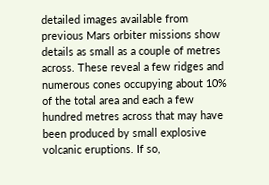detailed images available from previous Mars orbiter missions show details as small as a couple of metres across. These reveal a few ridges and numerous cones occupying about 10% of the total area and each a few hundred metres across that may have been produced by small explosive volcanic eruptions. If so,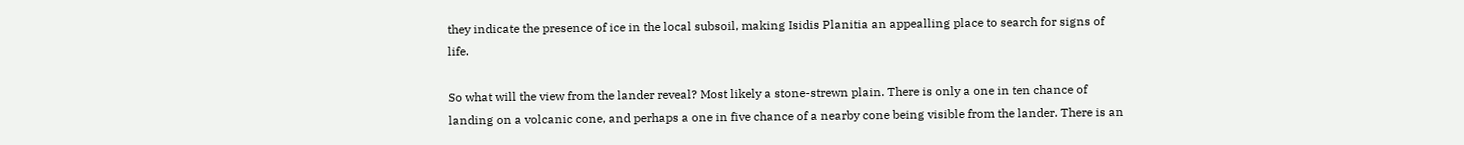they indicate the presence of ice in the local subsoil, making Isidis Planitia an appealling place to search for signs of life.

So what will the view from the lander reveal? Most likely a stone-strewn plain. There is only a one in ten chance of landing on a volcanic cone, and perhaps a one in five chance of a nearby cone being visible from the lander. There is an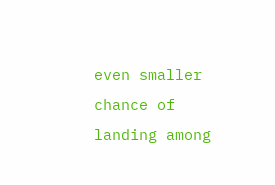even smaller chance of landing among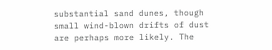substantial sand dunes, though small wind-blown drifts of dust are perhaps more likely. The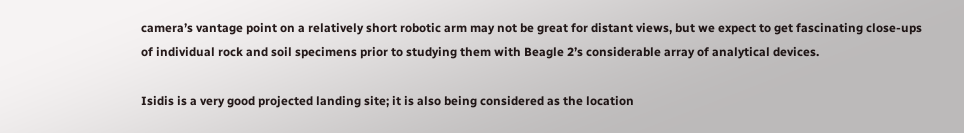camera’s vantage point on a relatively short robotic arm may not be great for distant views, but we expect to get fascinating close-ups of individual rock and soil specimens prior to studying them with Beagle 2’s considerable array of analytical devices.

Isidis is a very good projected landing site; it is also being considered as the location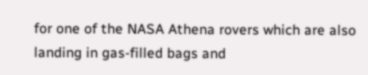for one of the NASA Athena rovers which are also landing in gas-filled bags and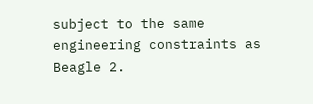subject to the same engineering constraints as Beagle 2.